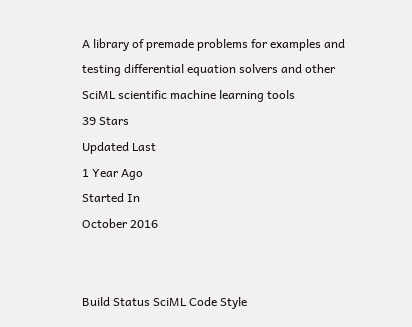A library of premade problems for examples and testing differential equation solvers and other SciML scientific machine learning tools
39 Stars
Updated Last
1 Year Ago
Started In
October 2016


Build Status SciML Code Style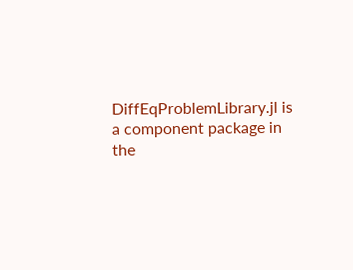DiffEqProblemLibrary.jl is a component package in the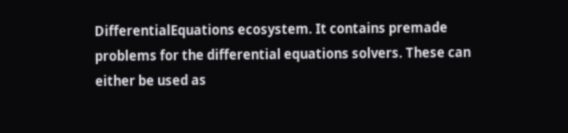DifferentialEquations ecosystem. It contains premade problems for the differential equations solvers. These can either be used as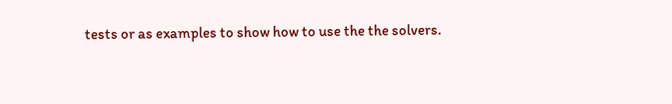tests or as examples to show how to use the the solvers.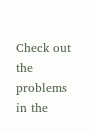Check out the problems in the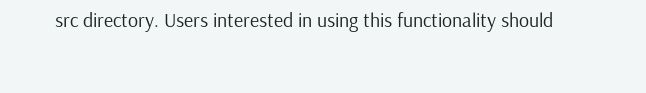src directory. Users interested in using this functionality should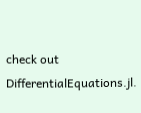check out DifferentialEquations.jl.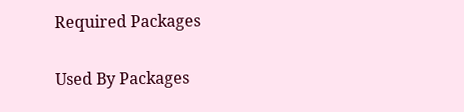Required Packages

Used By Packages